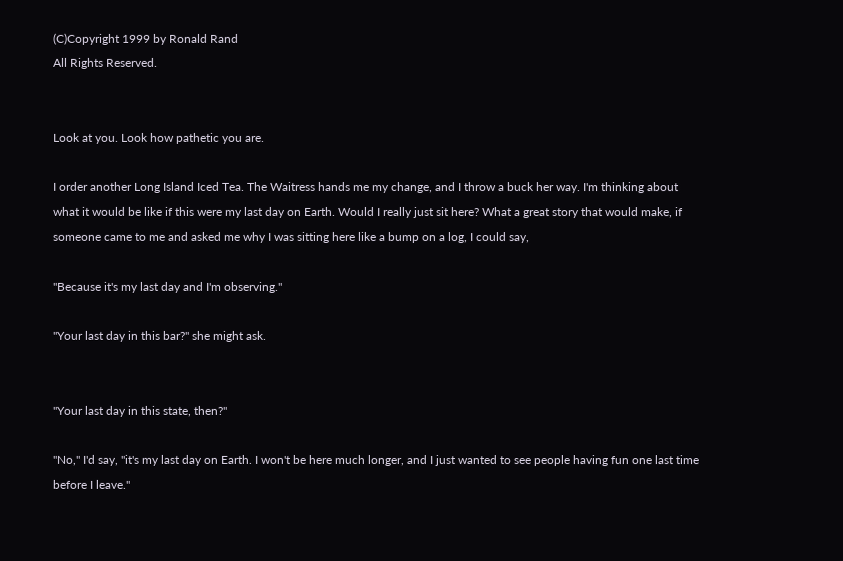(C)Copyright 1999 by Ronald Rand
All Rights Reserved.


Look at you. Look how pathetic you are.

I order another Long Island Iced Tea. The Waitress hands me my change, and I throw a buck her way. I'm thinking about what it would be like if this were my last day on Earth. Would I really just sit here? What a great story that would make, if someone came to me and asked me why I was sitting here like a bump on a log, I could say,

"Because it's my last day and I'm observing."

"Your last day in this bar?" she might ask.


"Your last day in this state, then?"

"No," I'd say, "it's my last day on Earth. I won't be here much longer, and I just wanted to see people having fun one last time before I leave."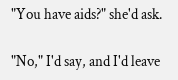"You have aids?" she'd ask.

"No," I'd say, and I'd leave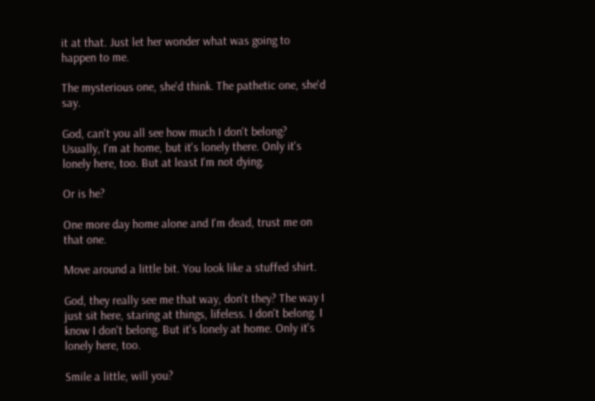it at that. Just let her wonder what was going to happen to me.

The mysterious one, she'd think. The pathetic one, she'd say.

God, can't you all see how much I don't belong? Usually, I'm at home, but it's lonely there. Only it's lonely here, too. But at least I'm not dying.

Or is he?

One more day home alone and I'm dead, trust me on that one.

Move around a little bit. You look like a stuffed shirt.

God, they really see me that way, don't they? The way I just sit here, staring at things, lifeless. I don't belong. I know I don't belong. But it's lonely at home. Only it's lonely here, too.

Smile a little, will you?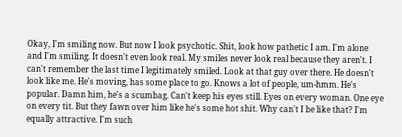Okay, I'm smiling now. But now I look psychotic. Shit, look how pathetic I am. I'm alone and I'm smiling. It doesn't even look real. My smiles never look real because they aren't. I can't remember the last time I legitimately smiled. Look at that guy over there. He doesn't look like me. He's moving, has some place to go. Knows a lot of people, um-hmm. He's popular. Damn him, he's a scumbag. Can't keep his eyes still. Eyes on every woman. One eye on every tit. But they fawn over him like he's some hot shit. Why can't I be like that? I'm equally attractive. I'm such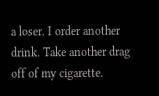a loser. I order another drink. Take another drag off of my cigarette.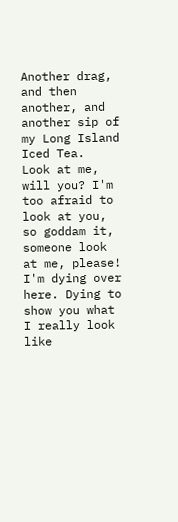Another drag, and then another, and another sip of my Long Island Iced Tea.
Look at me, will you? I'm too afraid to look at you, so goddam it, someone look at me, please! I'm dying over here. Dying to show you what I really look like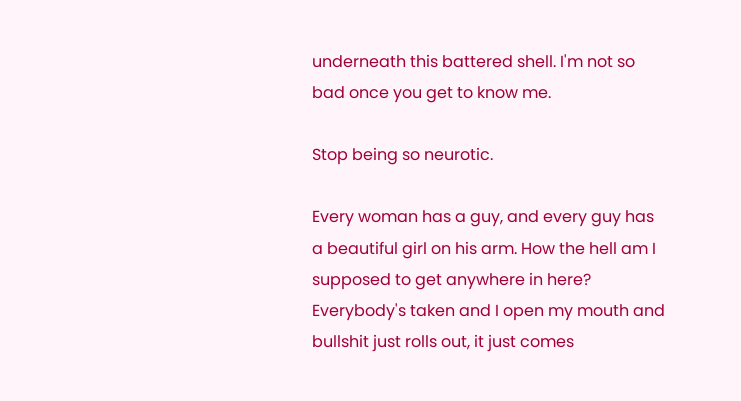underneath this battered shell. I'm not so bad once you get to know me.

Stop being so neurotic.

Every woman has a guy, and every guy has a beautiful girl on his arm. How the hell am I supposed to get anywhere in here? Everybody's taken and I open my mouth and bullshit just rolls out, it just comes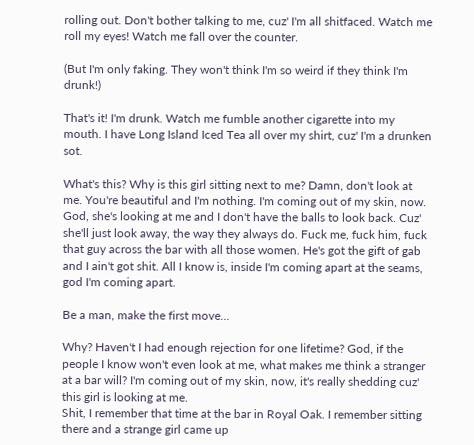rolling out. Don't bother talking to me, cuz' I'm all shitfaced. Watch me roll my eyes! Watch me fall over the counter.

(But I'm only faking. They won't think I'm so weird if they think I'm drunk!)

That's it! I'm drunk. Watch me fumble another cigarette into my mouth. I have Long Island Iced Tea all over my shirt, cuz' I'm a drunken sot.

What's this? Why is this girl sitting next to me? Damn, don't look at me. You're beautiful and I'm nothing. I'm coming out of my skin, now. God, she's looking at me and I don't have the balls to look back. Cuz' she'll just look away, the way they always do. Fuck me, fuck him, fuck that guy across the bar with all those women. He's got the gift of gab and I ain't got shit. All I know is, inside I'm coming apart at the seams, god I'm coming apart.

Be a man, make the first move...

Why? Haven't I had enough rejection for one lifetime? God, if the people I know won't even look at me, what makes me think a stranger at a bar will? I'm coming out of my skin, now, it's really shedding cuz' this girl is looking at me.
Shit, I remember that time at the bar in Royal Oak. I remember sitting there and a strange girl came up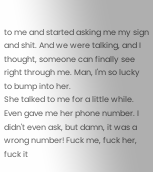to me and started asking me my sign and shit. And we were talking, and I thought, someone can finally see right through me. Man, I'm so lucky to bump into her.
She talked to me for a little while. Even gave me her phone number. I didn't even ask, but damn, it was a wrong number! Fuck me, fuck her, fuck it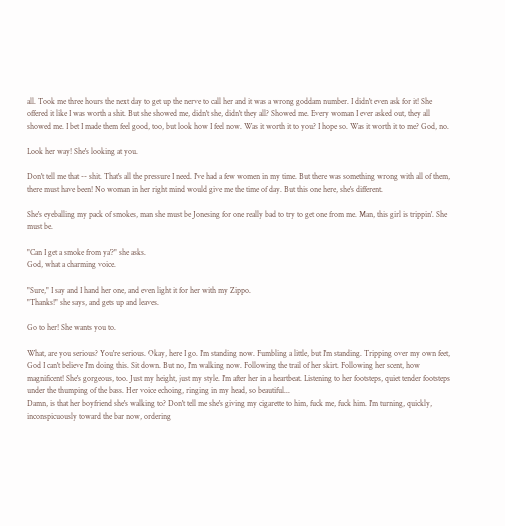all. Took me three hours the next day to get up the nerve to call her and it was a wrong goddam number. I didn't even ask for it! She offered it like I was worth a shit. But she showed me, didn't she, didn't they all? Showed me. Every woman I ever asked out, they all showed me. I bet I made them feel good, too, but look how I feel now. Was it worth it to you? I hope so. Was it worth it to me? God, no.

Look her way! She's looking at you.

Don't tell me that -- shit. That's all the pressure I need. I've had a few women in my time. But there was something wrong with all of them, there must have been! No woman in her right mind would give me the time of day. But this one here, she's different.

She's eyeballing my pack of smokes, man she must be Jonesing for one really bad to try to get one from me. Man, this girl is trippin'. She must be.

"Can I get a smoke from ya'?" she asks.
God, what a charming voice.

"Sure," I say and I hand her one, and even light it for her with my Zippo.
"Thanks!" she says, and gets up and leaves.

Go to her! She wants you to.

What, are you serious? You're serious. Okay, here I go. I'm standing now. Fumbling a little, but I'm standing. Tripping over my own feet, God I can't believe I'm doing this. Sit down. But no, I'm walking now. Following the trail of her skirt. Following her scent, how magnificent! She's gorgeous, too. Just my height, just my style. I'm after her in a heartbeat. Listening to her footsteps, quiet tender footsteps under the thumping of the bass. Her voice echoing, ringing in my head, so beautiful...
Damn, is that her boyfriend she's walking to? Don't tell me she's giving my cigarette to him, fuck me, fuck him. I'm turning, quickly, inconspicuously toward the bar now, ordering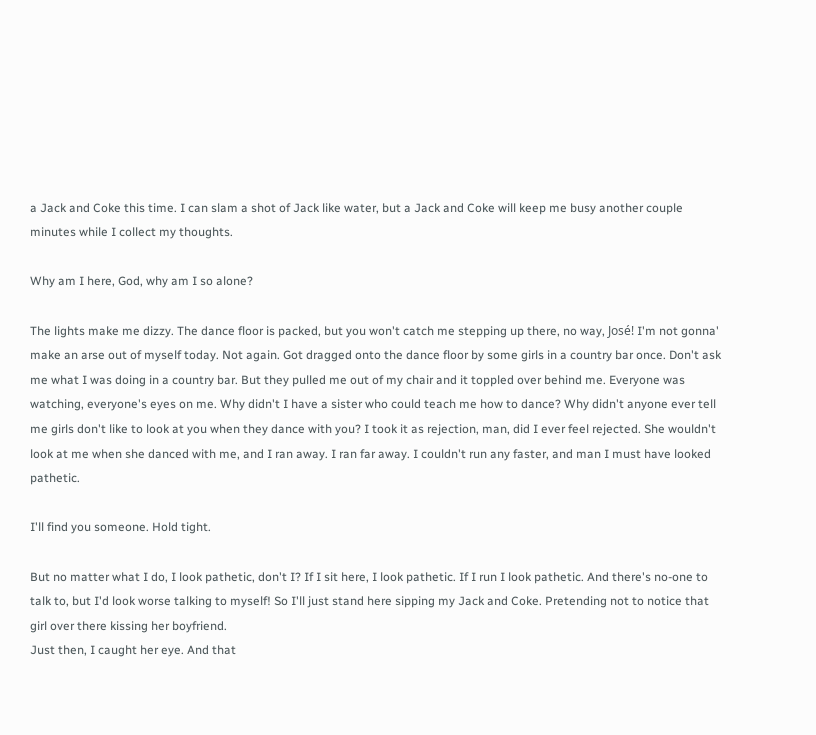a Jack and Coke this time. I can slam a shot of Jack like water, but a Jack and Coke will keep me busy another couple minutes while I collect my thoughts.

Why am I here, God, why am I so alone?

The lights make me dizzy. The dance floor is packed, but you won't catch me stepping up there, no way, José! I'm not gonna' make an arse out of myself today. Not again. Got dragged onto the dance floor by some girls in a country bar once. Don't ask me what I was doing in a country bar. But they pulled me out of my chair and it toppled over behind me. Everyone was watching, everyone's eyes on me. Why didn't I have a sister who could teach me how to dance? Why didn't anyone ever tell me girls don't like to look at you when they dance with you? I took it as rejection, man, did I ever feel rejected. She wouldn't look at me when she danced with me, and I ran away. I ran far away. I couldn't run any faster, and man I must have looked pathetic.

I'll find you someone. Hold tight.

But no matter what I do, I look pathetic, don't I? If I sit here, I look pathetic. If I run I look pathetic. And there's no-one to talk to, but I'd look worse talking to myself! So I'll just stand here sipping my Jack and Coke. Pretending not to notice that girl over there kissing her boyfriend.
Just then, I caught her eye. And that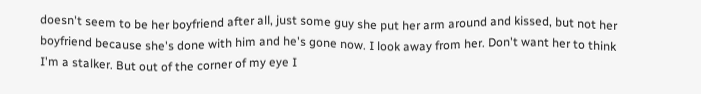doesn't seem to be her boyfriend after all, just some guy she put her arm around and kissed, but not her boyfriend because she's done with him and he's gone now. I look away from her. Don't want her to think I'm a stalker. But out of the corner of my eye I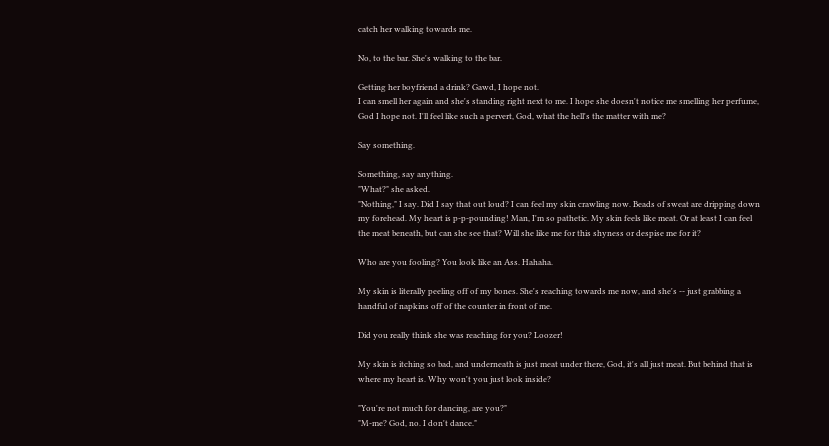catch her walking towards me.

No, to the bar. She's walking to the bar.

Getting her boyfriend a drink? Gawd, I hope not.
I can smell her again and she's standing right next to me. I hope she doesn't notice me smelling her perfume, God I hope not. I'll feel like such a pervert, God, what the hell's the matter with me?

Say something.

Something, say anything.
"What?" she asked.
"Nothing," I say. Did I say that out loud? I can feel my skin crawling now. Beads of sweat are dripping down my forehead. My heart is p-p-pounding! Man, I'm so pathetic. My skin feels like meat. Or at least I can feel the meat beneath, but can she see that? Will she like me for this shyness or despise me for it?

Who are you fooling? You look like an Ass. Hahaha.

My skin is literally peeling off of my bones. She's reaching towards me now, and she's -- just grabbing a handful of napkins off of the counter in front of me.

Did you really think she was reaching for you? Loozer!

My skin is itching so bad, and underneath is just meat under there, God, it's all just meat. But behind that is where my heart is. Why won't you just look inside?

"You're not much for dancing, are you?"
"M-me? God, no. I don't dance."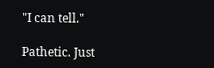"I can tell."

Pathetic. Just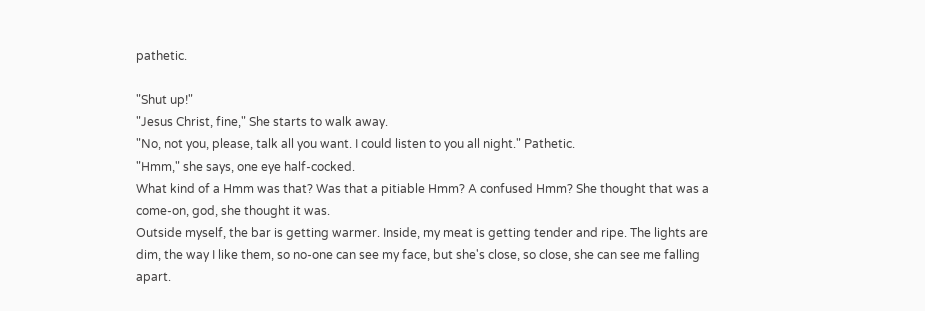pathetic.

"Shut up!"
"Jesus Christ, fine," She starts to walk away.
"No, not you, please, talk all you want. I could listen to you all night." Pathetic.
"Hmm," she says, one eye half-cocked.
What kind of a Hmm was that? Was that a pitiable Hmm? A confused Hmm? She thought that was a come-on, god, she thought it was.
Outside myself, the bar is getting warmer. Inside, my meat is getting tender and ripe. The lights are dim, the way I like them, so no-one can see my face, but she's close, so close, she can see me falling apart.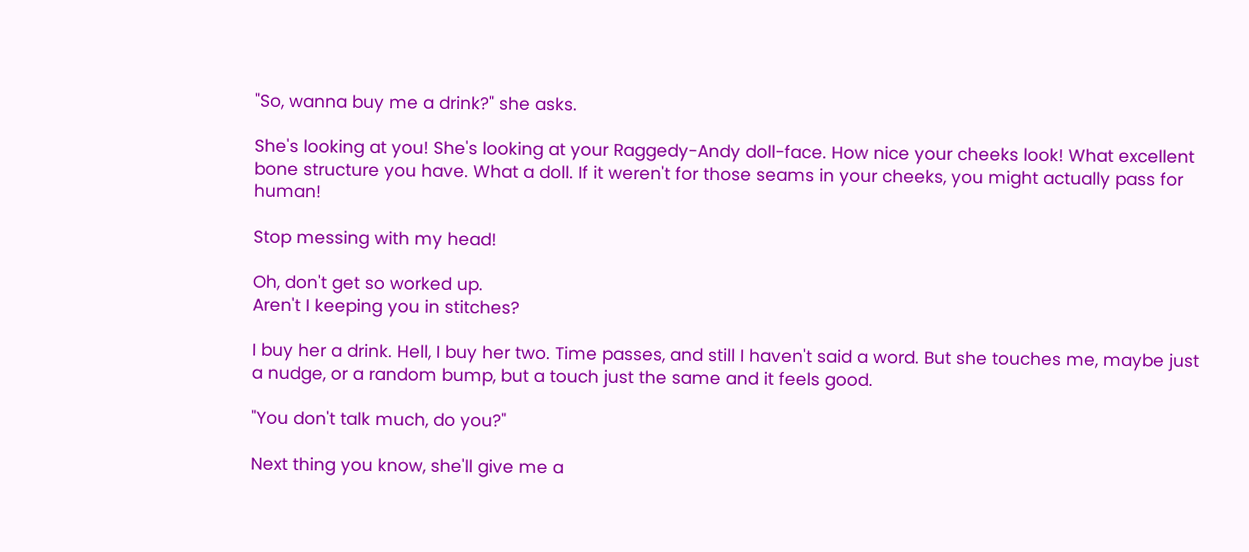"So, wanna buy me a drink?" she asks.

She's looking at you! She's looking at your Raggedy-Andy doll-face. How nice your cheeks look! What excellent bone structure you have. What a doll. If it weren't for those seams in your cheeks, you might actually pass for human!

Stop messing with my head!

Oh, don't get so worked up.
Aren't I keeping you in stitches?

I buy her a drink. Hell, I buy her two. Time passes, and still I haven't said a word. But she touches me, maybe just a nudge, or a random bump, but a touch just the same and it feels good.

"You don't talk much, do you?"

Next thing you know, she'll give me a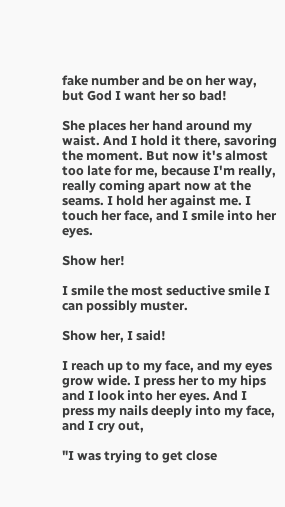fake number and be on her way, but God I want her so bad!

She places her hand around my waist. And I hold it there, savoring the moment. But now it's almost too late for me, because I'm really, really coming apart now at the seams. I hold her against me. I touch her face, and I smile into her eyes.

Show her!

I smile the most seductive smile I can possibly muster.

Show her, I said!

I reach up to my face, and my eyes grow wide. I press her to my hips and I look into her eyes. And I press my nails deeply into my face, and I cry out,

"I was trying to get close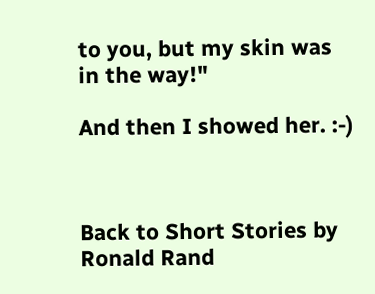to you, but my skin was in the way!"

And then I showed her. :-)



Back to Short Stories by Ronald Rand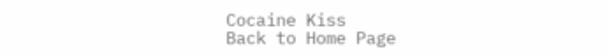Cocaine Kiss
Back to Home Page